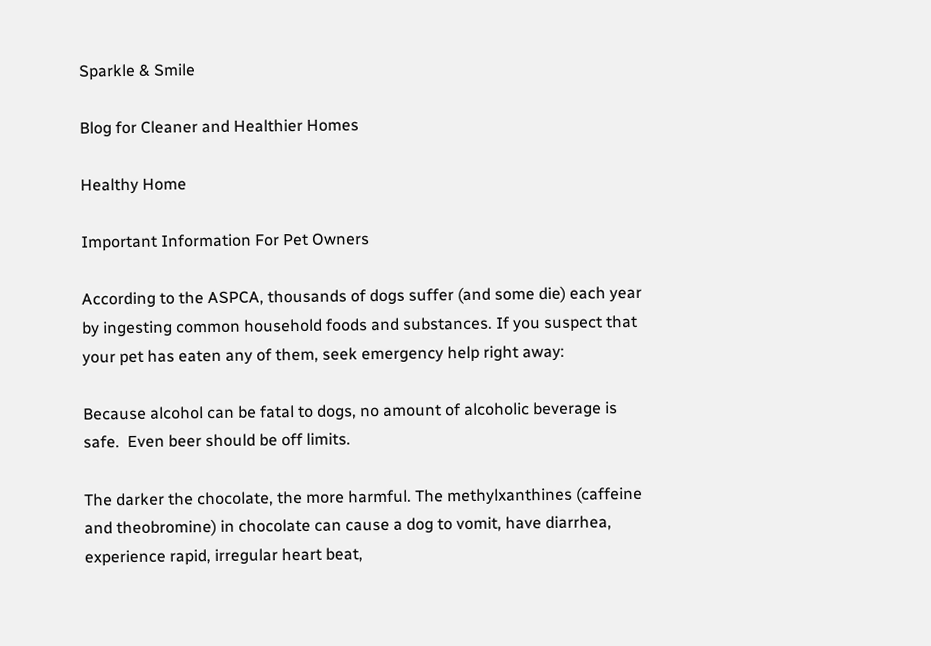Sparkle & Smile

Blog for Cleaner and Healthier Homes

Healthy Home

Important Information For Pet Owners

According to the ASPCA, thousands of dogs suffer (and some die) each year by ingesting common household foods and substances. If you suspect that your pet has eaten any of them, seek emergency help right away:

Because alcohol can be fatal to dogs, no amount of alcoholic beverage is safe.  Even beer should be off limits.

The darker the chocolate, the more harmful. The methylxanthines (caffeine and theobromine) in chocolate can cause a dog to vomit, have diarrhea, experience rapid, irregular heart beat,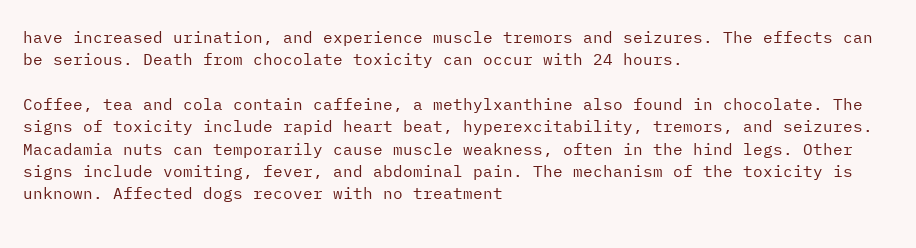have increased urination, and experience muscle tremors and seizures. The effects can be serious. Death from chocolate toxicity can occur with 24 hours.

Coffee, tea and cola contain caffeine, a methylxanthine also found in chocolate. The signs of toxicity include rapid heart beat, hyperexcitability, tremors, and seizures.
Macadamia nuts can temporarily cause muscle weakness, often in the hind legs. Other signs include vomiting, fever, and abdominal pain. The mechanism of the toxicity is unknown. Affected dogs recover with no treatment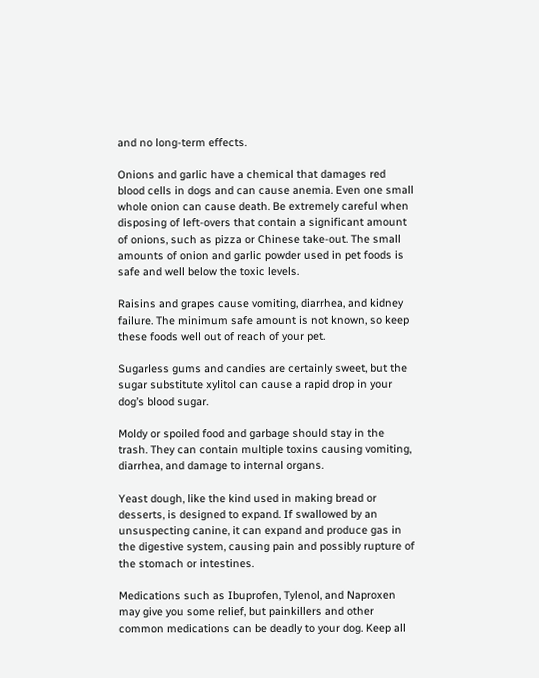and no long-term effects.

Onions and garlic have a chemical that damages red blood cells in dogs and can cause anemia. Even one small whole onion can cause death. Be extremely careful when disposing of left-overs that contain a significant amount of onions, such as pizza or Chinese take-out. The small amounts of onion and garlic powder used in pet foods is safe and well below the toxic levels.

Raisins and grapes cause vomiting, diarrhea, and kidney failure. The minimum safe amount is not known, so keep these foods well out of reach of your pet.

Sugarless gums and candies are certainly sweet, but the sugar substitute xylitol can cause a rapid drop in your dog’s blood sugar.

Moldy or spoiled food and garbage should stay in the trash. They can contain multiple toxins causing vomiting, diarrhea, and damage to internal organs.

Yeast dough, like the kind used in making bread or desserts, is designed to expand. If swallowed by an unsuspecting canine, it can expand and produce gas in the digestive system, causing pain and possibly rupture of the stomach or intestines.

Medications such as Ibuprofen, Tylenol, and Naproxen may give you some relief, but painkillers and other common medications can be deadly to your dog. Keep all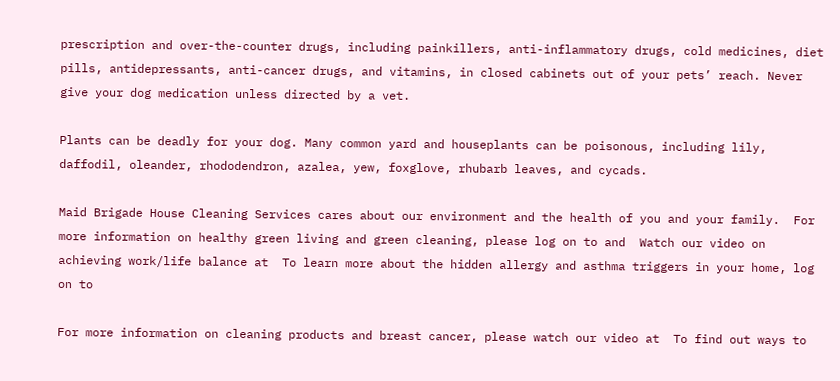prescription and over-the-counter drugs, including painkillers, anti-inflammatory drugs, cold medicines, diet pills, antidepressants, anti-cancer drugs, and vitamins, in closed cabinets out of your pets’ reach. Never give your dog medication unless directed by a vet.

Plants can be deadly for your dog. Many common yard and houseplants can be poisonous, including lily, daffodil, oleander, rhododendron, azalea, yew, foxglove, rhubarb leaves, and cycads.

Maid Brigade House Cleaning Services cares about our environment and the health of you and your family.  For more information on healthy green living and green cleaning, please log on to and  Watch our video on achieving work/life balance at  To learn more about the hidden allergy and asthma triggers in your home, log on to

For more information on cleaning products and breast cancer, please watch our video at  To find out ways to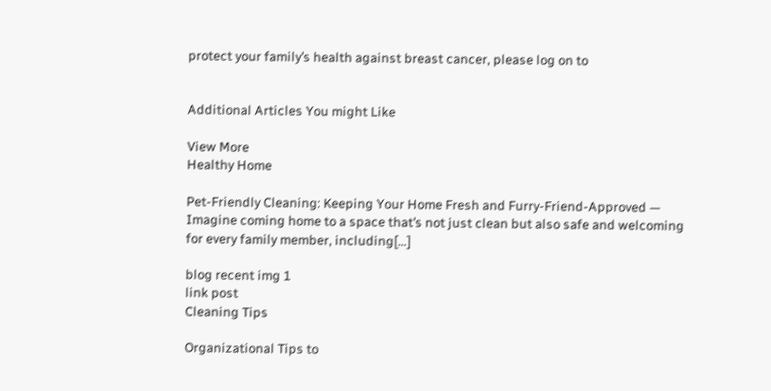protect your family’s health against breast cancer, please log on to


Additional Articles You might Like

View More
Healthy Home

Pet-Friendly Cleaning: Keeping Your Home Fresh and Furry-Friend-Approved — Imagine coming home to a space that’s not just clean but also safe and welcoming for every family member, including[…]

blog recent img 1
link post
Cleaning Tips

Organizational Tips to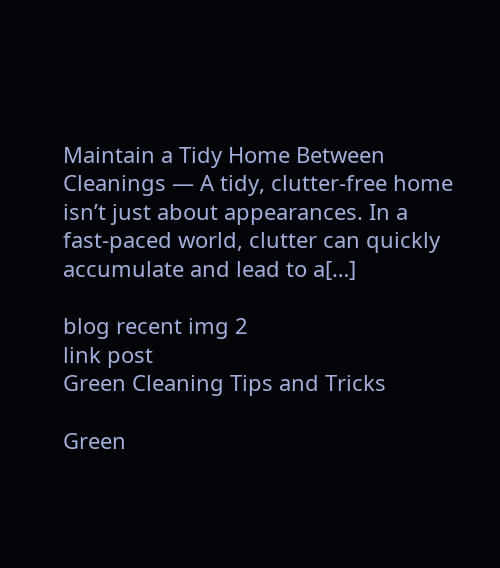Maintain a Tidy Home Between Cleanings — A tidy, clutter-free home isn’t just about appearances. In a fast-paced world, clutter can quickly accumulate and lead to a[…]

blog recent img 2
link post
Green Cleaning Tips and Tricks

Green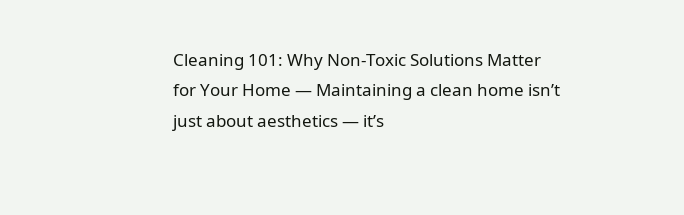Cleaning 101: Why Non-Toxic Solutions Matter for Your Home — Maintaining a clean home isn’t just about aesthetics — it’s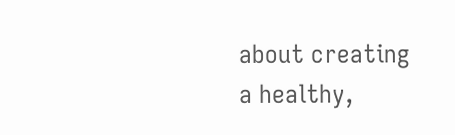about creating a healthy,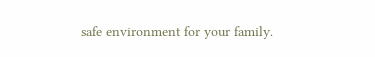safe environment for your family.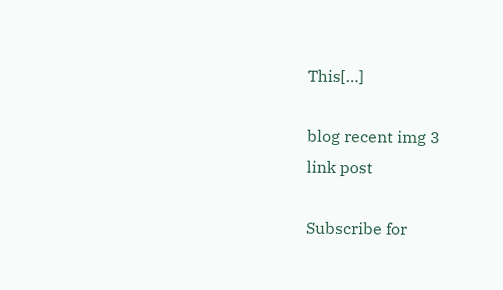This[…]

blog recent img 3
link post

Subscribe for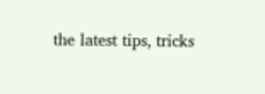the latest tips, tricks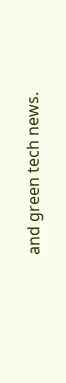and green tech news.